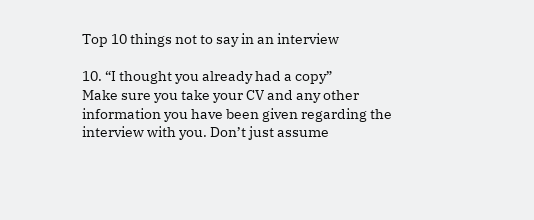Top 10 things not to say in an interview

10. “I thought you already had a copy”
Make sure you take your CV and any other information you have been given regarding the interview with you. Don’t just assume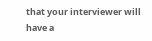that your interviewer will have a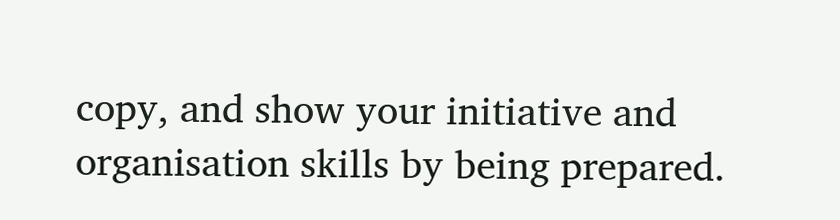copy, and show your initiative and organisation skills by being prepared.